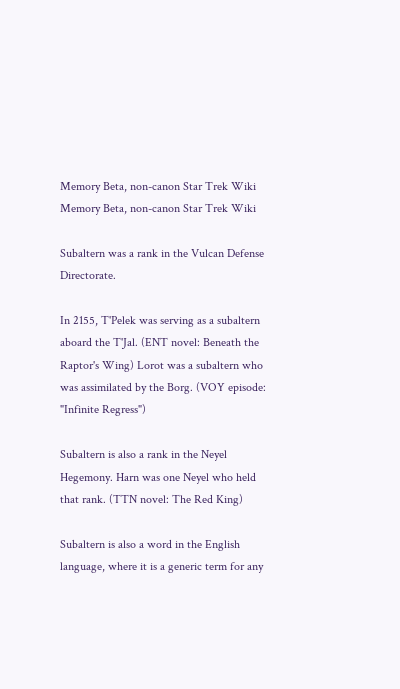Memory Beta, non-canon Star Trek Wiki
Memory Beta, non-canon Star Trek Wiki

Subaltern was a rank in the Vulcan Defense Directorate.

In 2155, T'Pelek was serving as a subaltern aboard the T'Jal. (ENT novel: Beneath the Raptor's Wing) Lorot was a subaltern who was assimilated by the Borg. (VOY episode: "Infinite Regress")

Subaltern is also a rank in the Neyel Hegemony. Harn was one Neyel who held that rank. (TTN novel: The Red King)

Subaltern is also a word in the English language, where it is a generic term for any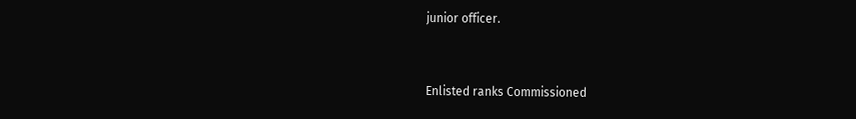junior officer.


Enlisted ranks Commissioned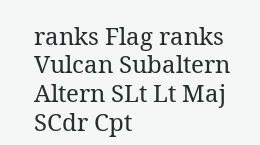ranks Flag ranks
Vulcan Subaltern Altern SLt Lt Maj SCdr Cpt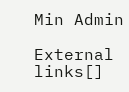Min Admin

External links[]